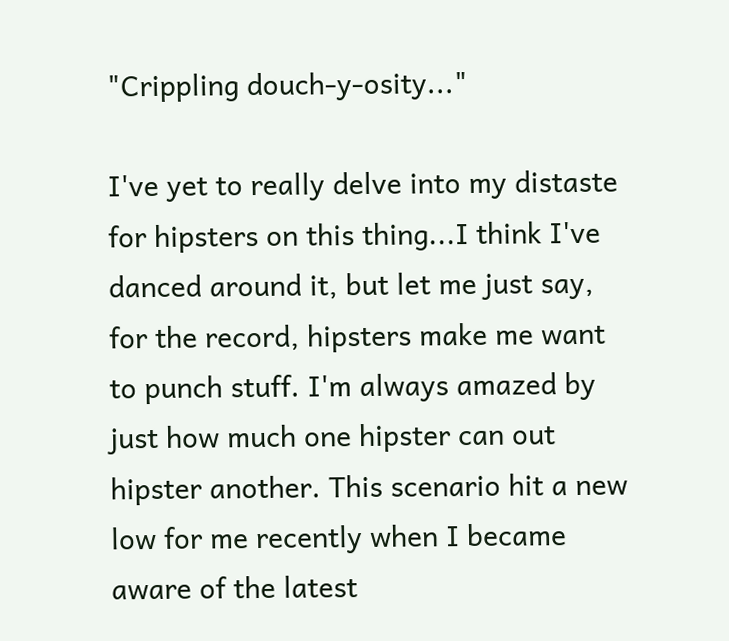"Crippling douch-y-osity..."

I've yet to really delve into my distaste for hipsters on this thing...I think I've danced around it, but let me just say, for the record, hipsters make me want to punch stuff. I'm always amazed by just how much one hipster can out hipster another. This scenario hit a new low for me recently when I became aware of the latest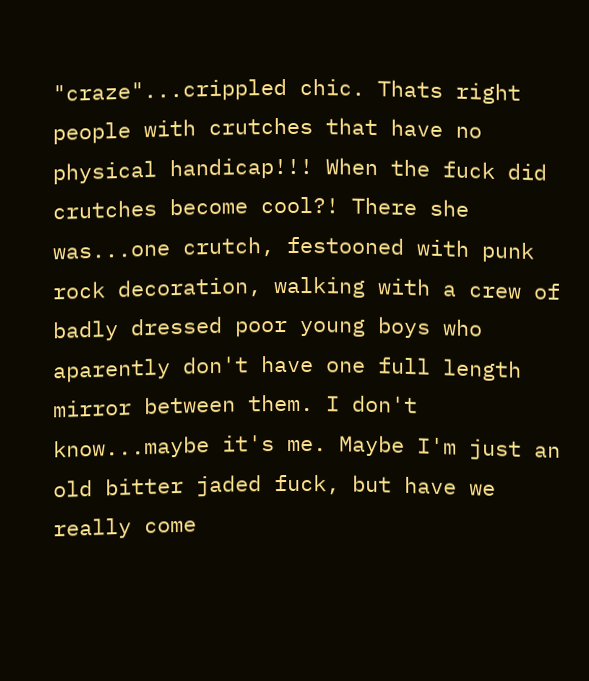"craze"...crippled chic. Thats right people with crutches that have no physical handicap!!! When the fuck did crutches become cool?! There she was...one crutch, festooned with punk rock decoration, walking with a crew of badly dressed poor young boys who aparently don't have one full length mirror between them. I don't know...maybe it's me. Maybe I'm just an old bitter jaded fuck, but have we really come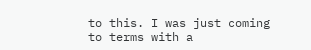to this. I was just coming to terms with a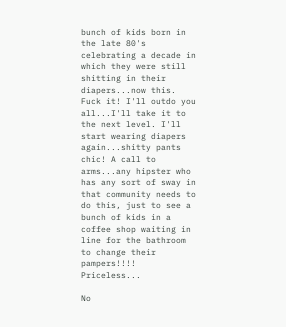bunch of kids born in the late 80's celebrating a decade in which they were still shitting in their diapers...now this. Fuck it! I'll outdo you all...I'll take it to the next level. I'll start wearing diapers again...shitty pants chic! A call to arms...any hipster who has any sort of sway in that community needs to do this, just to see a bunch of kids in a coffee shop waiting in line for the bathroom to change their pampers!!!! Priceless...

No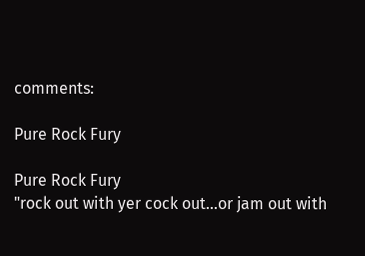comments:

Pure Rock Fury

Pure Rock Fury
"rock out with yer cock out...or jam out with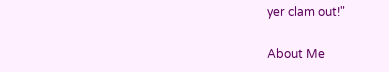yer clam out!"

About Me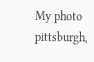My photo
pittsburgh,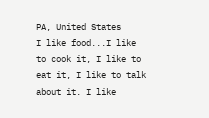PA, United States
I like food...I like to cook it, I like to eat it, I like to talk about it. I like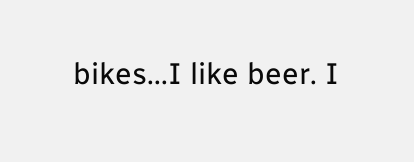bikes...I like beer. I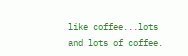like coffee...lots and lots of coffee.